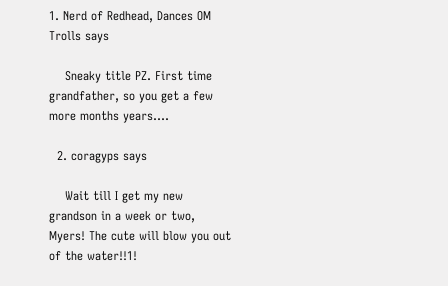1. Nerd of Redhead, Dances OM Trolls says

    Sneaky title PZ. First time grandfather, so you get a few more months years….

  2. coragyps says

    Wait till I get my new grandson in a week or two, Myers! The cute will blow you out of the water!!1!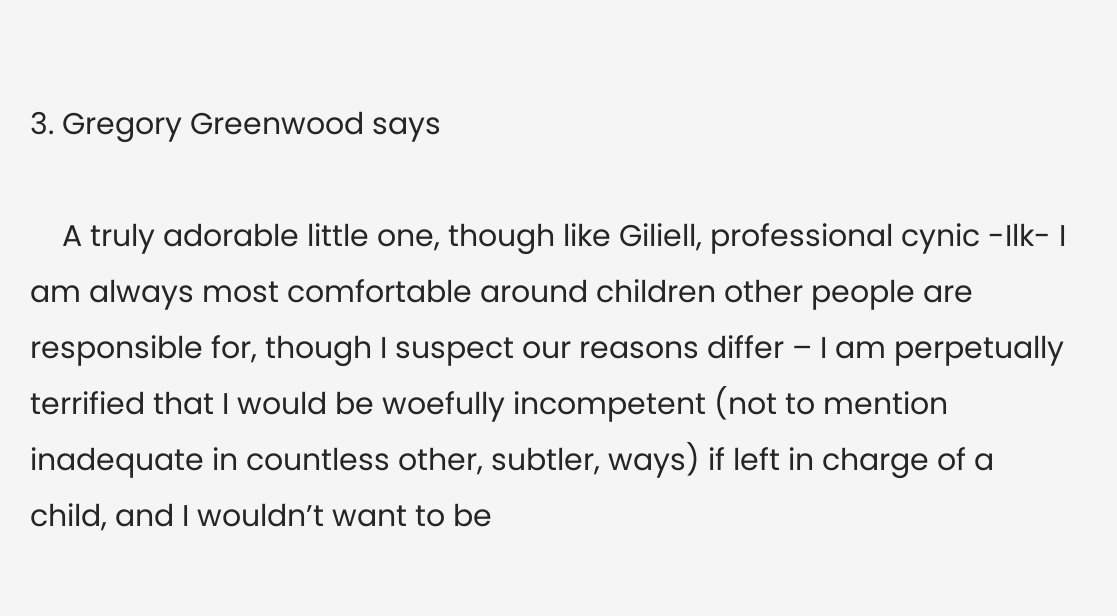3. Gregory Greenwood says

    A truly adorable little one, though like Giliell, professional cynic -Ilk- I am always most comfortable around children other people are responsible for, though I suspect our reasons differ – I am perpetually terrified that I would be woefully incompetent (not to mention inadequate in countless other, subtler, ways) if left in charge of a child, and I wouldn’t want to be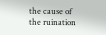the cause of the ruination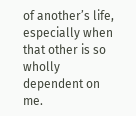of another’s life, especially when that other is so wholly dependent on me.